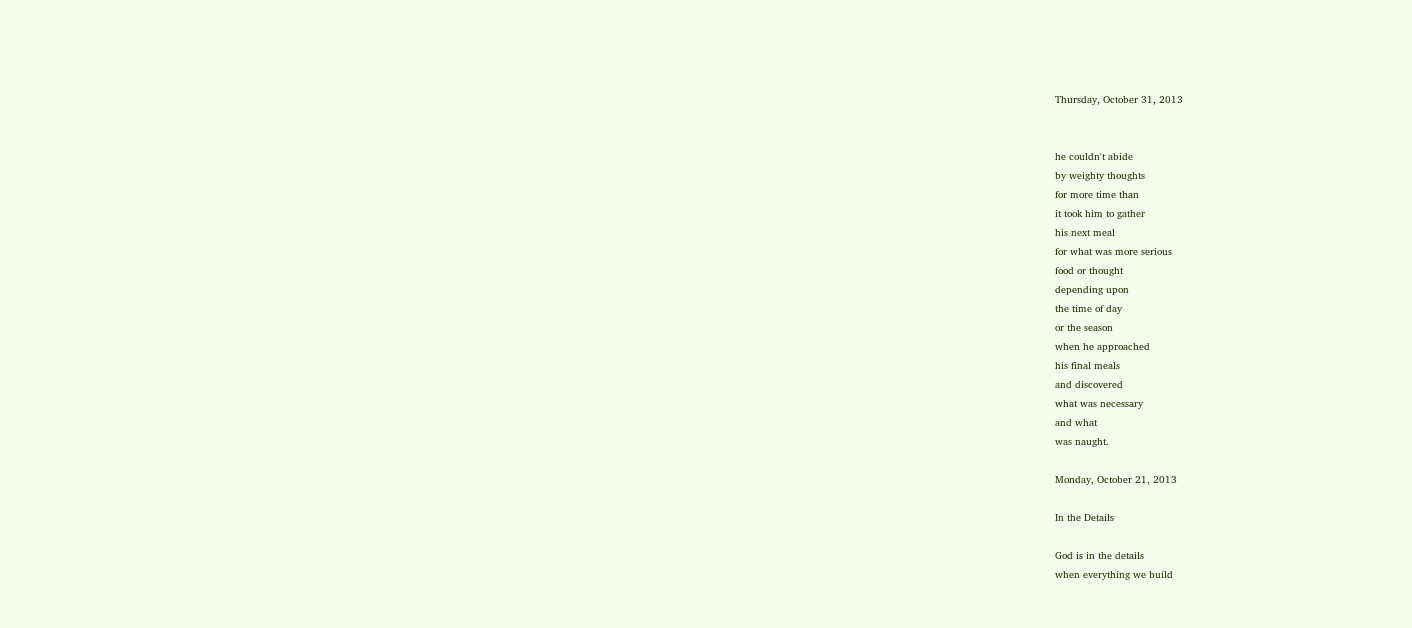Thursday, October 31, 2013


he couldn't abide
by weighty thoughts
for more time than
it took him to gather
his next meal
for what was more serious
food or thought
depending upon
the time of day
or the season
when he approached
his final meals
and discovered
what was necessary
and what
was naught.

Monday, October 21, 2013

In the Details

God is in the details
when everything we build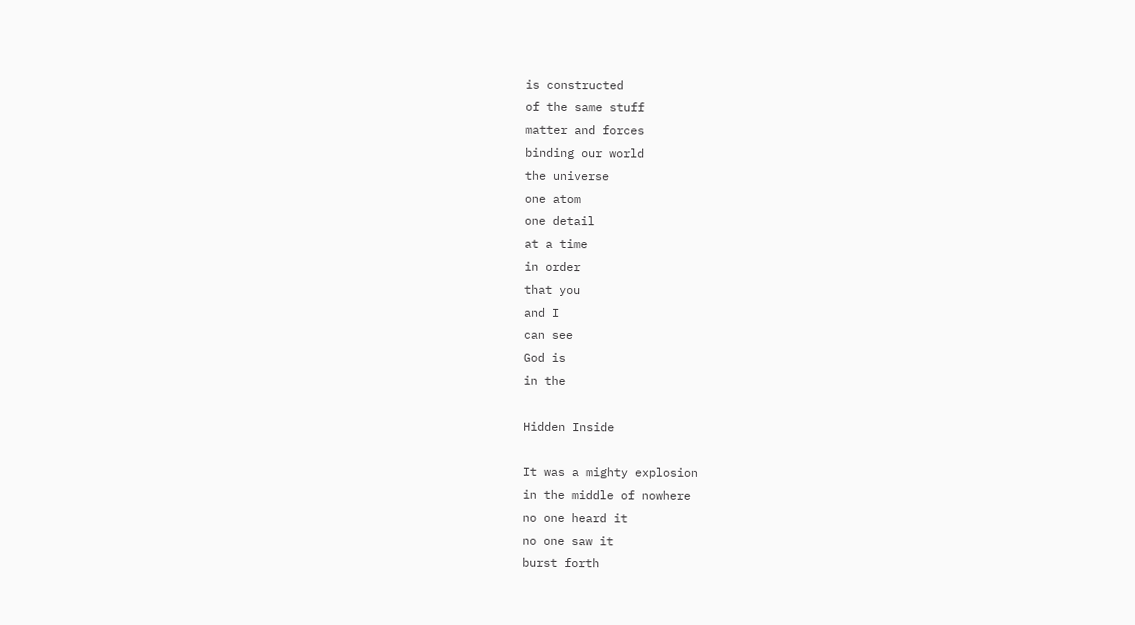is constructed
of the same stuff
matter and forces
binding our world
the universe
one atom
one detail
at a time
in order
that you
and I
can see
God is
in the

Hidden Inside

It was a mighty explosion
in the middle of nowhere
no one heard it
no one saw it
burst forth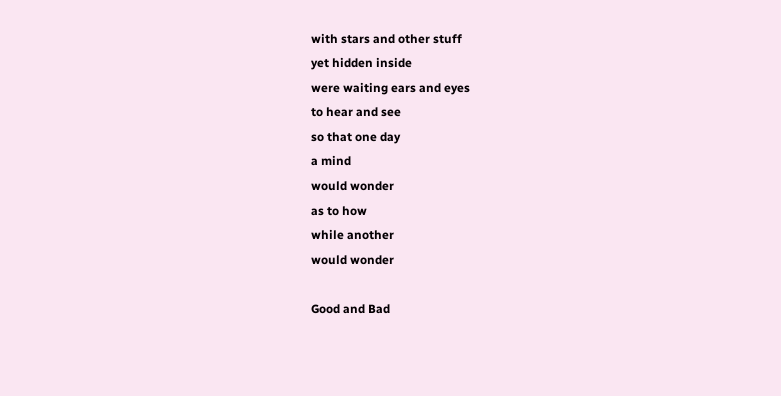with stars and other stuff
yet hidden inside
were waiting ears and eyes
to hear and see
so that one day
a mind
would wonder
as to how
while another
would wonder

Good and Bad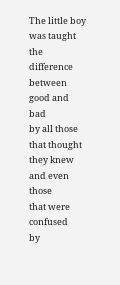The little boy
was taught
the difference
between good and bad
by all those
that thought they knew
and even those
that were confused
by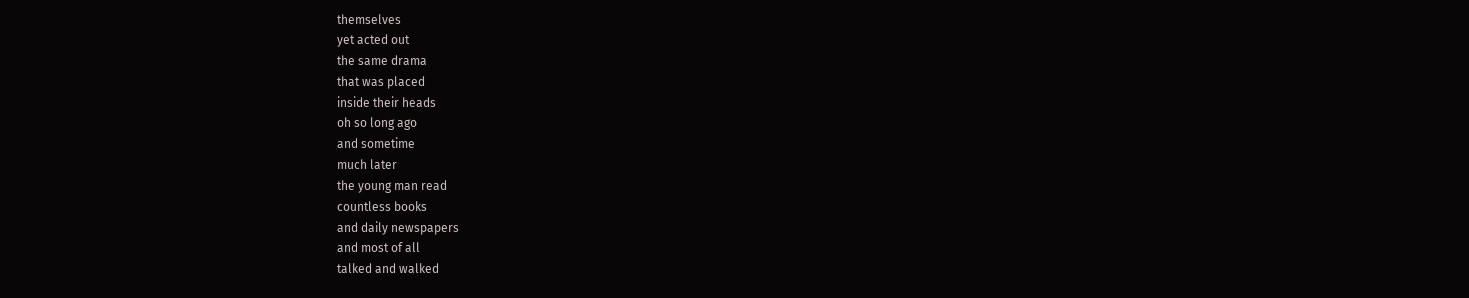themselves
yet acted out
the same drama
that was placed
inside their heads
oh so long ago
and sometime
much later
the young man read
countless books
and daily newspapers
and most of all
talked and walked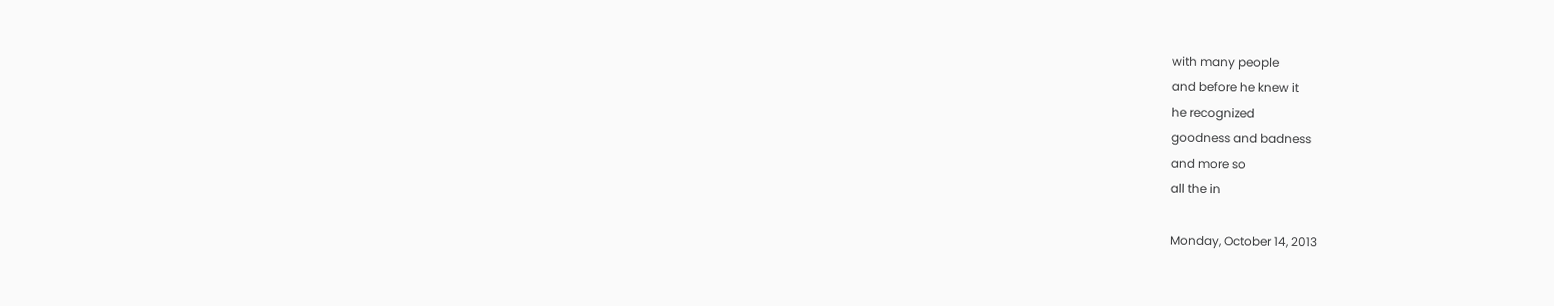with many people
and before he knew it
he recognized
goodness and badness
and more so
all the in

Monday, October 14, 2013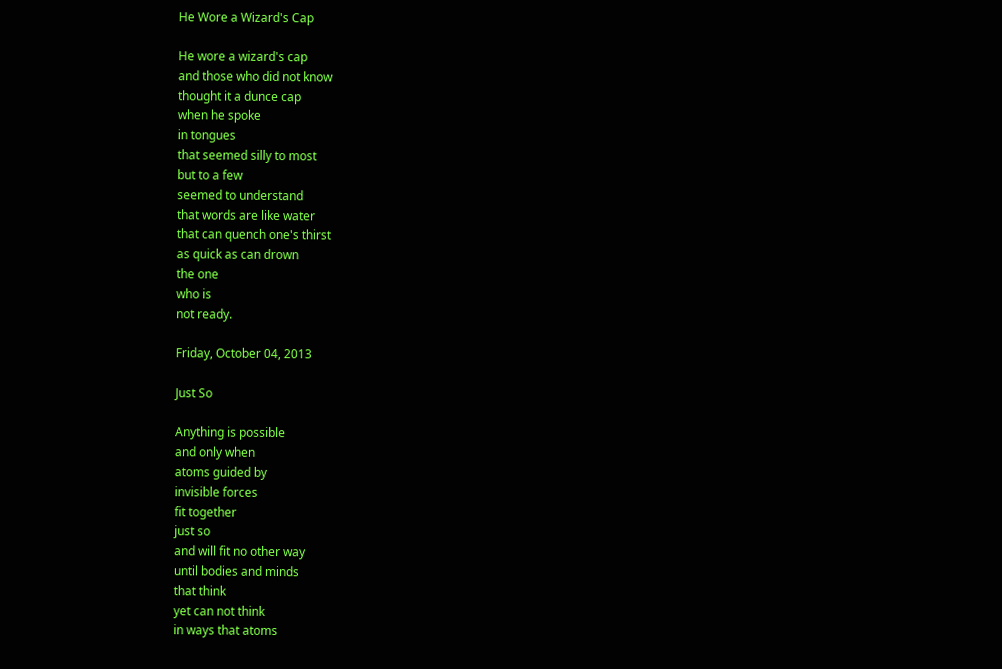He Wore a Wizard's Cap

He wore a wizard's cap
and those who did not know
thought it a dunce cap
when he spoke
in tongues
that seemed silly to most
but to a few
seemed to understand
that words are like water
that can quench one's thirst
as quick as can drown
the one
who is
not ready.

Friday, October 04, 2013

Just So

Anything is possible
and only when
atoms guided by
invisible forces
fit together
just so
and will fit no other way
until bodies and minds
that think
yet can not think
in ways that atoms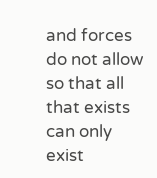and forces
do not allow
so that all that exists
can only exist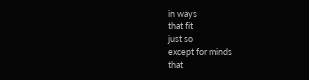in ways
that fit
just so
except for minds
that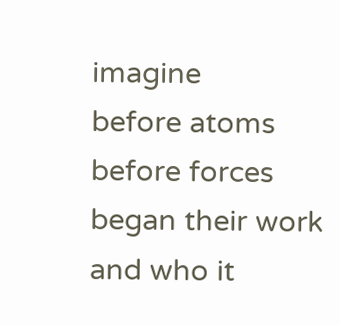imagine
before atoms
before forces
began their work
and who it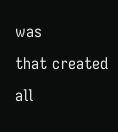was
that created
all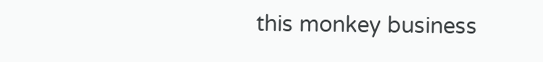this monkey business